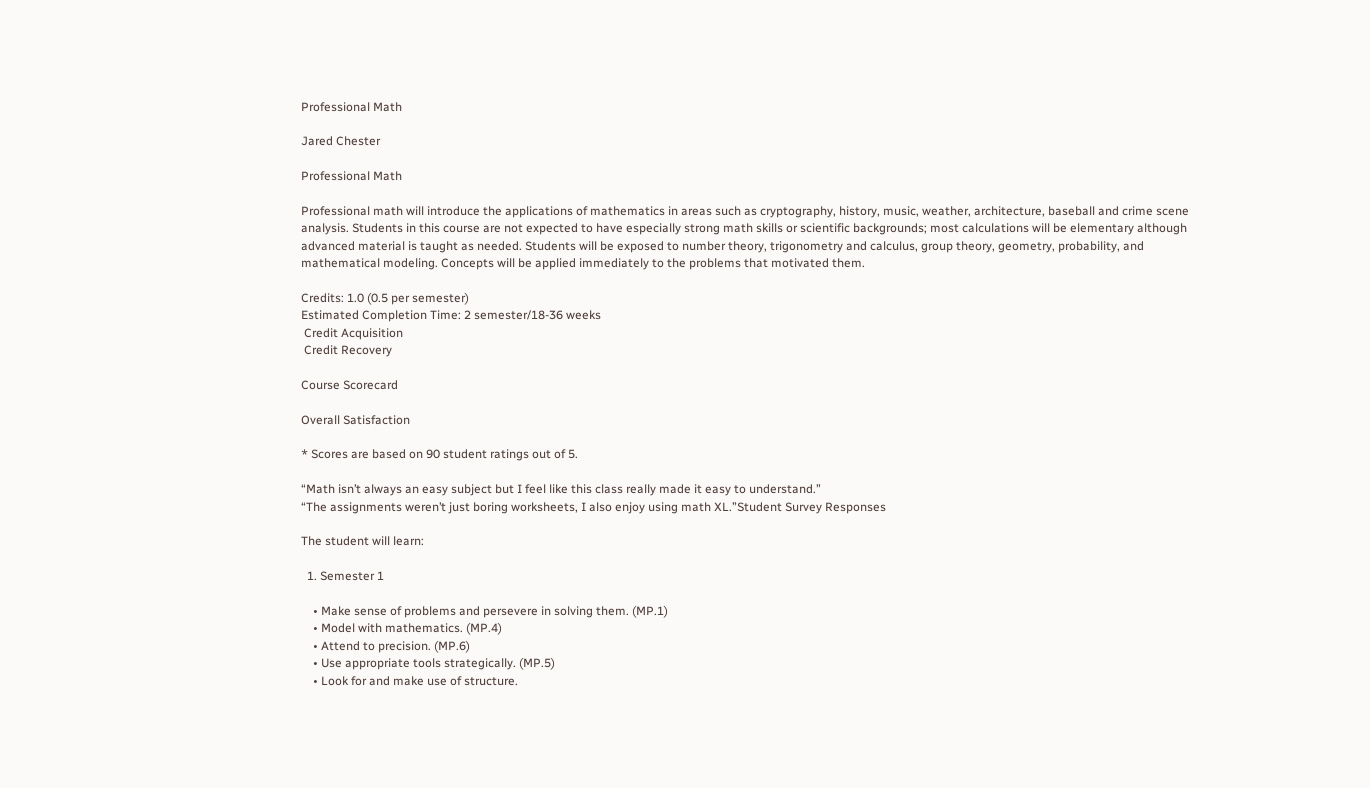Professional Math

Jared Chester

Professional Math

Professional math will introduce the applications of mathematics in areas such as cryptography, history, music, weather, architecture, baseball and crime scene analysis. Students in this course are not expected to have especially strong math skills or scientific backgrounds; most calculations will be elementary although advanced material is taught as needed. Students will be exposed to number theory, trigonometry and calculus, group theory, geometry, probability, and mathematical modeling. Concepts will be applied immediately to the problems that motivated them.

Credits: 1.0 (0.5 per semester)
Estimated Completion Time: 2 semester/18-36 weeks
 Credit Acquisition
 Credit Recovery

Course Scorecard

Overall Satisfaction

* Scores are based on 90 student ratings out of 5.

“Math isn’t always an easy subject but I feel like this class really made it easy to understand.”
“The assignments weren’t just boring worksheets, I also enjoy using math XL.”Student Survey Responses

The student will learn:

  1. Semester 1

    • Make sense of problems and persevere in solving them. (MP.1)
    • Model with mathematics. (MP.4)
    • Attend to precision. (MP.6)
    • Use appropriate tools strategically. (MP.5)
    • Look for and make use of structure.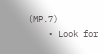(MP.7)
    • Look for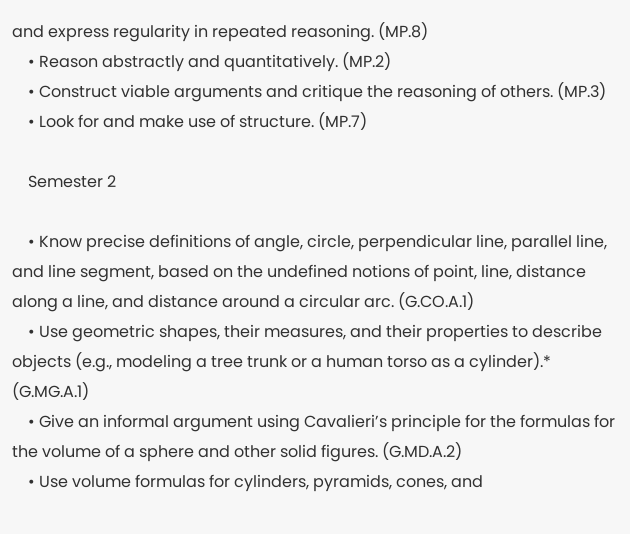and express regularity in repeated reasoning. (MP.8)
    • Reason abstractly and quantitatively. (MP.2)
    • Construct viable arguments and critique the reasoning of others. (MP.3)
    • Look for and make use of structure. (MP.7)

    Semester 2

    • Know precise definitions of angle, circle, perpendicular line, parallel line, and line segment, based on the undefined notions of point, line, distance along a line, and distance around a circular arc. (G.CO.A.1)
    • Use geometric shapes, their measures, and their properties to describe objects (e.g., modeling a tree trunk or a human torso as a cylinder).* (G.MG.A.1)
    • Give an informal argument using Cavalieri’s principle for the formulas for the volume of a sphere and other solid figures. (G.MD.A.2)
    • Use volume formulas for cylinders, pyramids, cones, and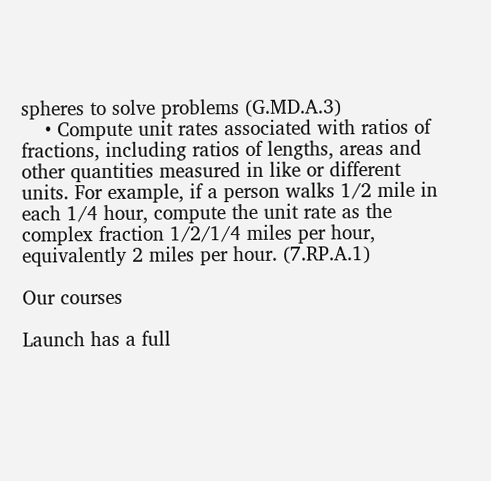spheres to solve problems (G.MD.A.3)
    • Compute unit rates associated with ratios of fractions, including ratios of lengths, areas and other quantities measured in like or different units. For example, if a person walks 1/2 mile in each 1/4 hour, compute the unit rate as the complex fraction 1/2/1/4 miles per hour, equivalently 2 miles per hour. (7.RP.A.1)

Our courses

Launch has a full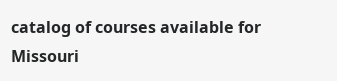catalog of courses available for Missouri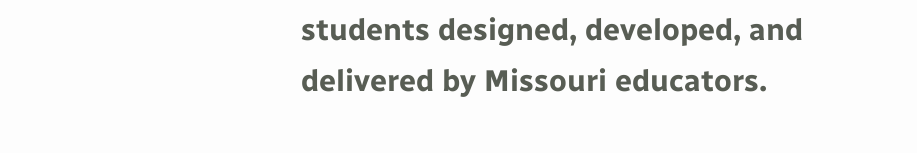students designed, developed, and delivered by Missouri educators.